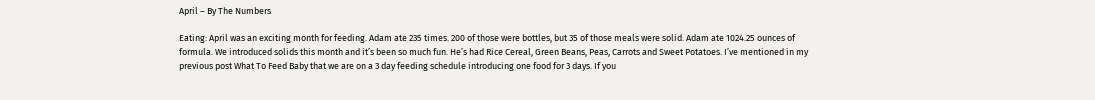April – By The Numbers

Eating: April was an exciting month for feeding. Adam ate 235 times. 200 of those were bottles, but 35 of those meals were solid. Adam ate 1024.25 ounces of formula. We introduced solids this month and it’s been so much fun. He’s had Rice Cereal, Green Beans, Peas, Carrots and Sweet Potatoes. I’ve mentioned in my previous post What To Feed Baby that we are on a 3 day feeding schedule introducing one food for 3 days. If you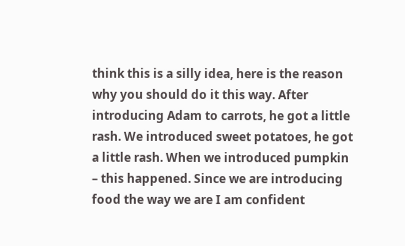think this is a silly idea, here is the reason why you should do it this way. After introducing Adam to carrots, he got a little rash. We introduced sweet potatoes, he got a little rash. When we introduced pumpkin – this happened. Since we are introducing food the way we are I am confident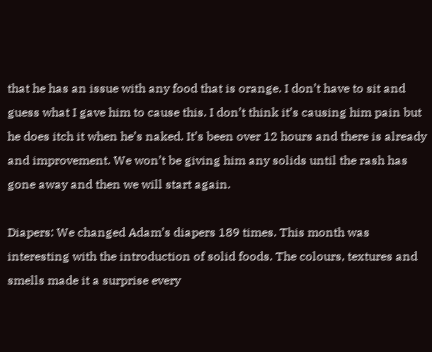that he has an issue with any food that is orange. I don’t have to sit and guess what I gave him to cause this. I don’t think it’s causing him pain but he does itch it when he’s naked. It’s been over 12 hours and there is already and improvement. We won’t be giving him any solids until the rash has gone away and then we will start again.

Diapers: We changed Adam’s diapers 189 times. This month was interesting with the introduction of solid foods. The colours, textures and smells made it a surprise every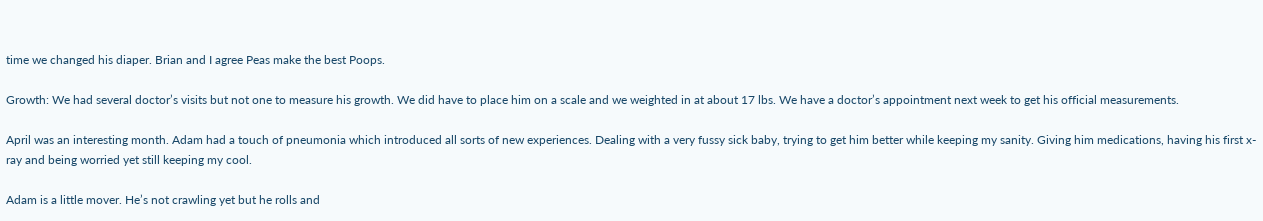time we changed his diaper. Brian and I agree Peas make the best Poops.

Growth: We had several doctor’s visits but not one to measure his growth. We did have to place him on a scale and we weighted in at about 17 lbs. We have a doctor’s appointment next week to get his official measurements.

April was an interesting month. Adam had a touch of pneumonia which introduced all sorts of new experiences. Dealing with a very fussy sick baby, trying to get him better while keeping my sanity. Giving him medications, having his first x-ray and being worried yet still keeping my cool.

Adam is a little mover. He’s not crawling yet but he rolls and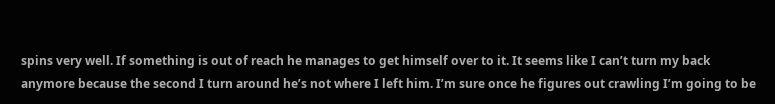spins very well. If something is out of reach he manages to get himself over to it. It seems like I can’t turn my back anymore because the second I turn around he’s not where I left him. I’m sure once he figures out crawling I’m going to be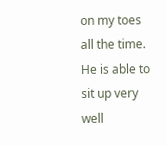on my toes all the time.  He is able to sit up very well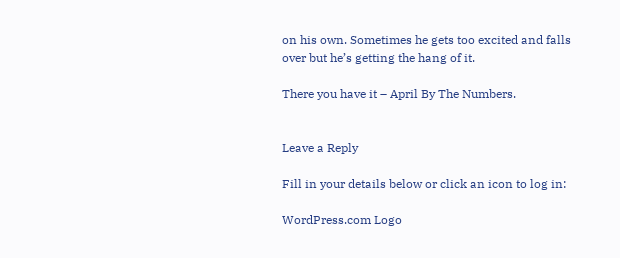on his own. Sometimes he gets too excited and falls over but he’s getting the hang of it.

There you have it – April By The Numbers.


Leave a Reply

Fill in your details below or click an icon to log in:

WordPress.com Logo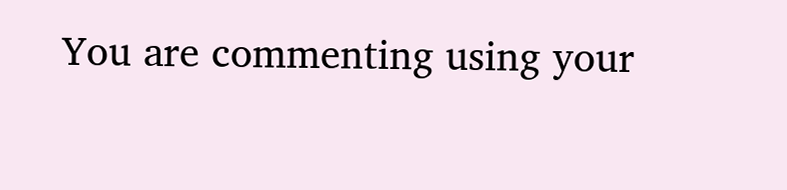You are commenting using your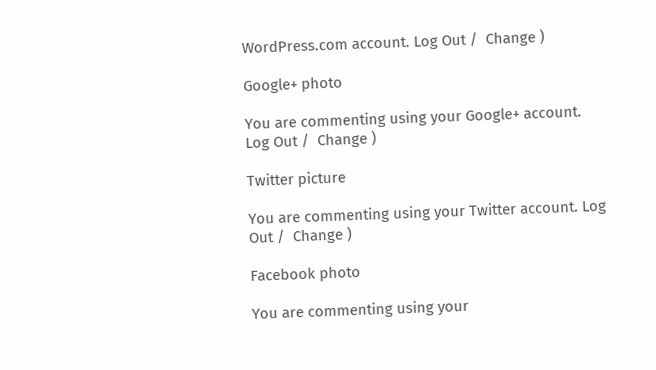WordPress.com account. Log Out /  Change )

Google+ photo

You are commenting using your Google+ account. Log Out /  Change )

Twitter picture

You are commenting using your Twitter account. Log Out /  Change )

Facebook photo

You are commenting using your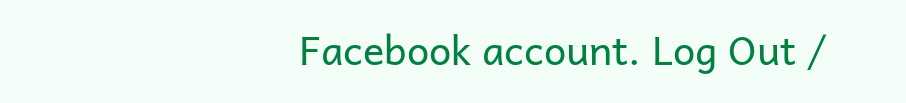Facebook account. Log Out /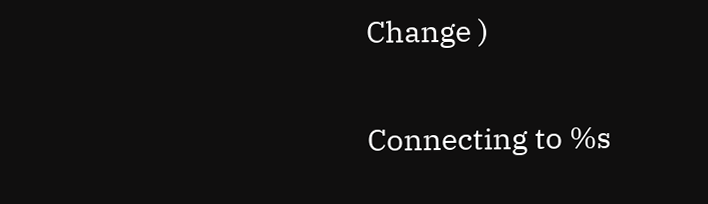Change )


Connecting to %s